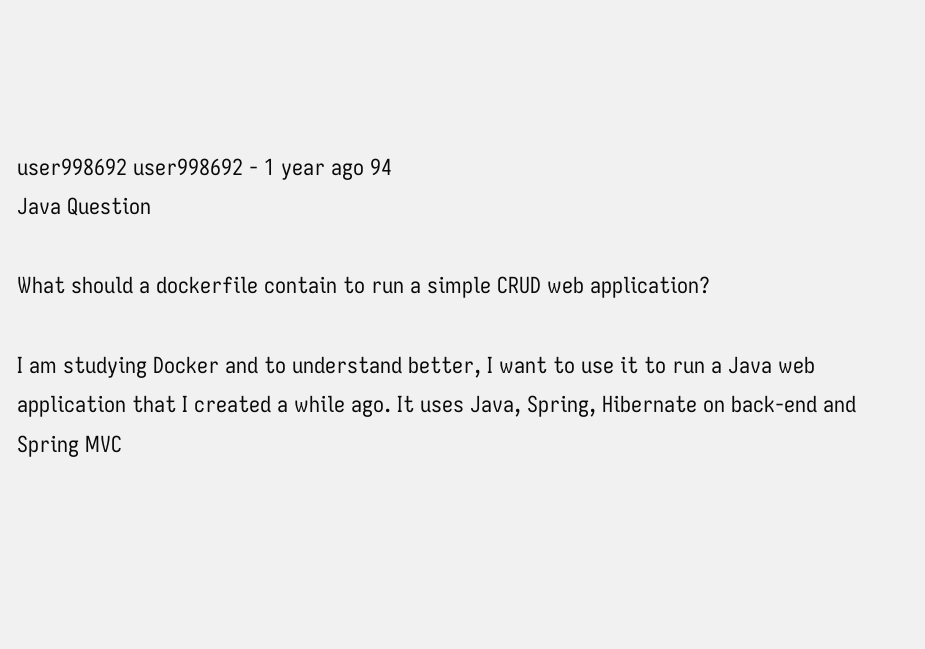user998692 user998692 - 1 year ago 94
Java Question

What should a dockerfile contain to run a simple CRUD web application?

I am studying Docker and to understand better, I want to use it to run a Java web application that I created a while ago. It uses Java, Spring, Hibernate on back-end and Spring MVC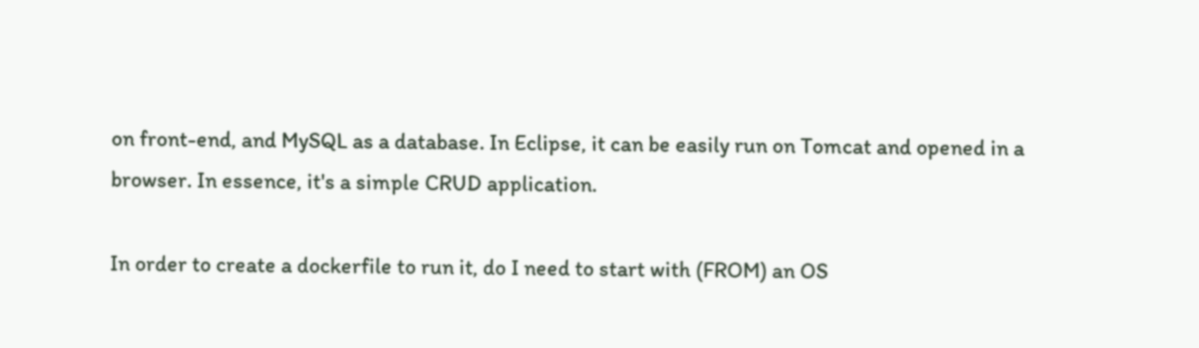on front-end, and MySQL as a database. In Eclipse, it can be easily run on Tomcat and opened in a browser. In essence, it's a simple CRUD application.

In order to create a dockerfile to run it, do I need to start with (FROM) an OS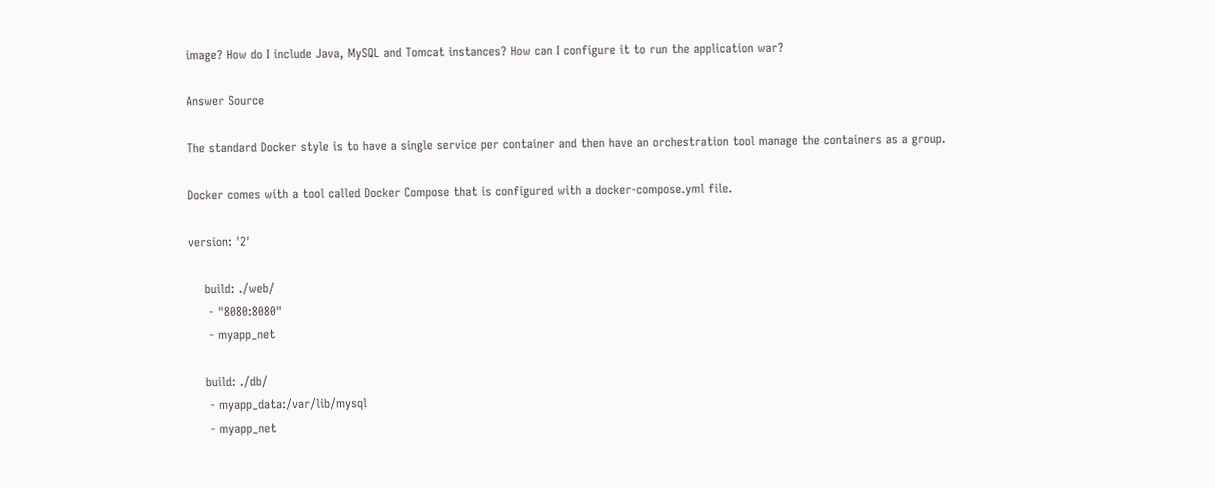image? How do I include Java, MySQL and Tomcat instances? How can I configure it to run the application war?

Answer Source

The standard Docker style is to have a single service per container and then have an orchestration tool manage the containers as a group.

Docker comes with a tool called Docker Compose that is configured with a docker-compose.yml file.

version: '2'

    build: ./web/
     - "8080:8080"
     - myapp_net

    build: ./db/
     - myapp_data:/var/lib/mysql
     - myapp_net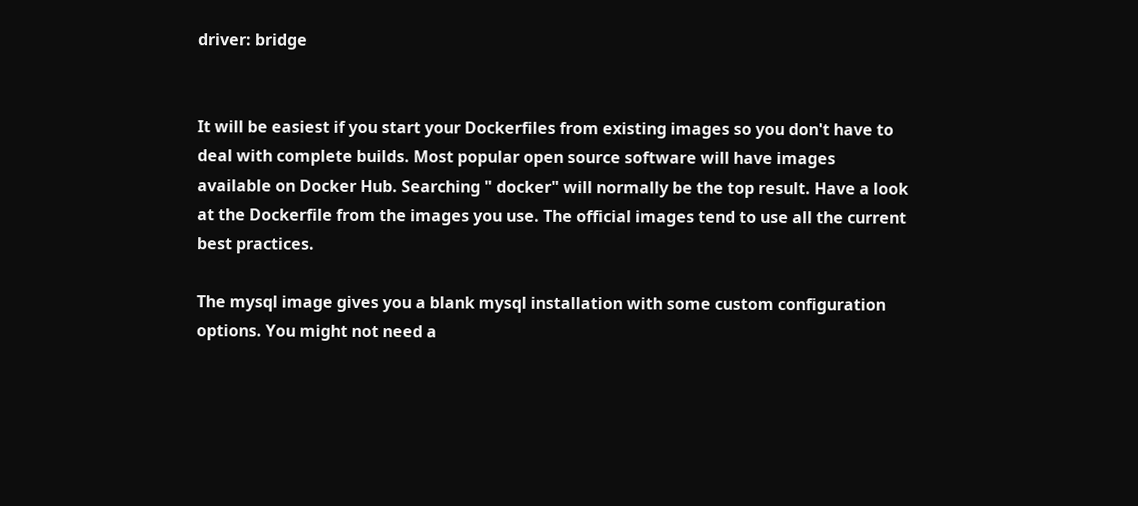driver: bridge


It will be easiest if you start your Dockerfiles from existing images so you don't have to deal with complete builds. Most popular open source software will have images available on Docker Hub. Searching " docker" will normally be the top result. Have a look at the Dockerfile from the images you use. The official images tend to use all the current best practices.

The mysql image gives you a blank mysql installation with some custom configuration options. You might not need a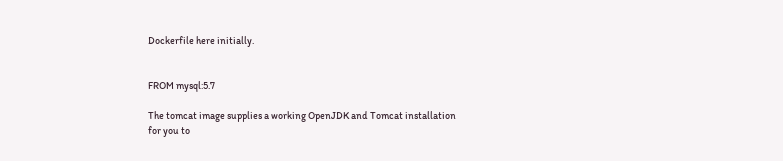Dockerfile here initially.


FROM mysql:5.7

The tomcat image supplies a working OpenJDK and Tomcat installation for you to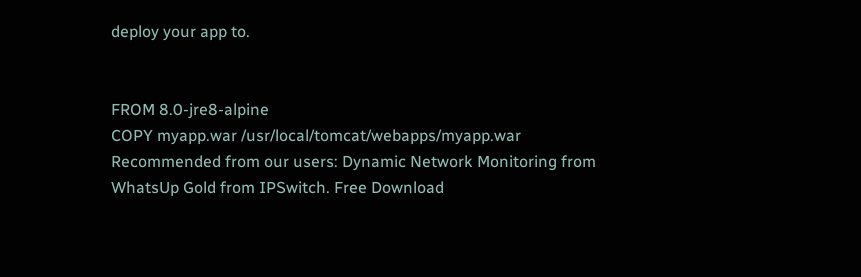deploy your app to.


FROM 8.0-jre8-alpine
COPY myapp.war /usr/local/tomcat/webapps/myapp.war
Recommended from our users: Dynamic Network Monitoring from WhatsUp Gold from IPSwitch. Free Download